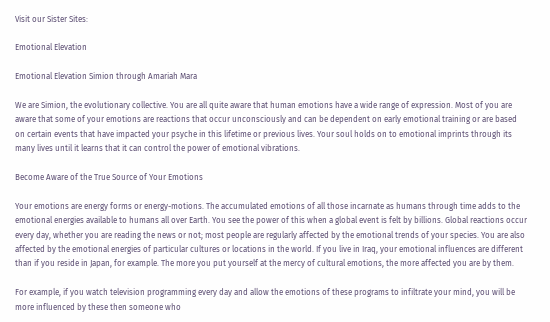Visit our Sister Sites:

Emotional Elevation

Emotional Elevation Simion through Amariah Mara

We are Simion, the evolutionary collective. You are all quite aware that human emotions have a wide range of expression. Most of you are aware that some of your emotions are reactions that occur unconsciously and can be dependent on early emotional training or are based on certain events that have impacted your psyche in this lifetime or previous lives. Your soul holds on to emotional imprints through its many lives until it learns that it can control the power of emotional vibrations.

Become Aware of the True Source of Your Emotions

Your emotions are energy forms or energy-motions. The accumulated emotions of all those incarnate as humans through time adds to the emotional energies available to humans all over Earth. You see the power of this when a global event is felt by billions. Global reactions occur every day, whether you are reading the news or not; most people are regularly affected by the emotional trends of your species. You are also affected by the emotional energies of particular cultures or locations in the world. If you live in Iraq, your emotional influences are different than if you reside in Japan, for example. The more you put yourself at the mercy of cultural emotions, the more affected you are by them.

For example, if you watch television programming every day and allow the emotions of these programs to infiltrate your mind, you will be more influenced by these then someone who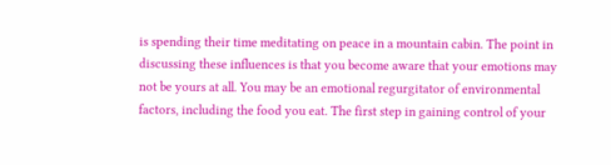is spending their time meditating on peace in a mountain cabin. The point in discussing these influences is that you become aware that your emotions may not be yours at all. You may be an emotional regurgitator of environmental factors, including the food you eat. The first step in gaining control of your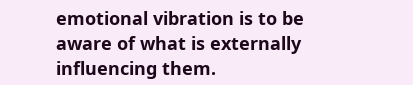emotional vibration is to be aware of what is externally influencing them.